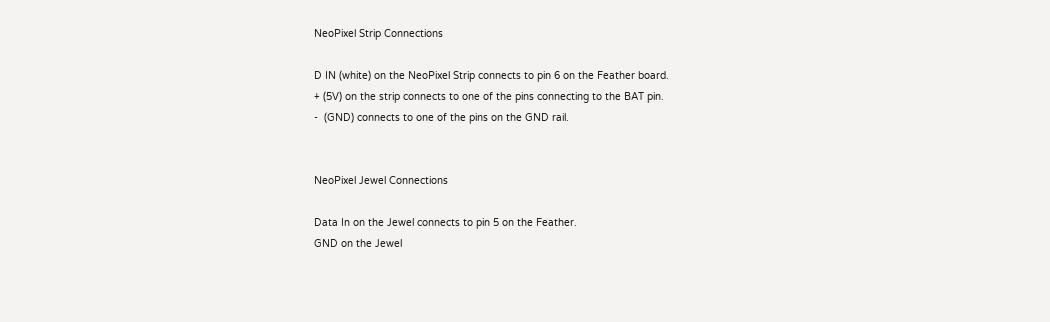NeoPixel Strip Connections

D IN (white) on the NeoPixel Strip connects to pin 6 on the Feather board.
+ (5V) on the strip connects to one of the pins connecting to the BAT pin.
-  (GND) connects to one of the pins on the GND rail.


NeoPixel Jewel Connections

Data In on the Jewel connects to pin 5 on the Feather.
GND on the Jewel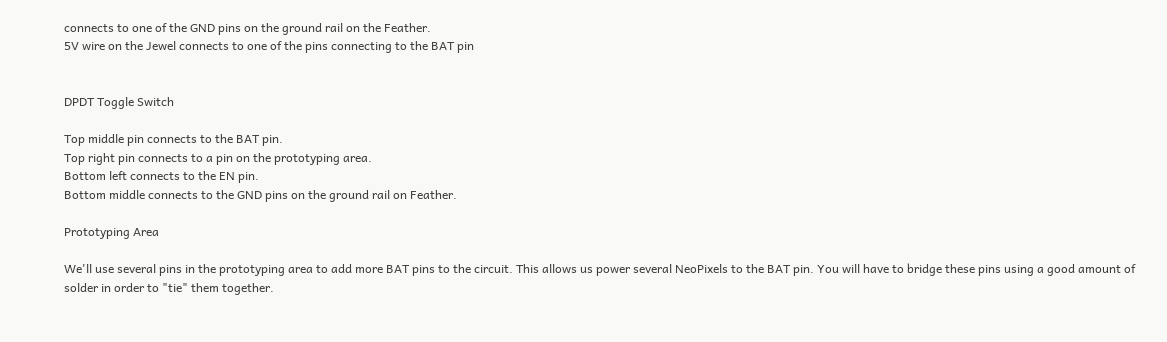connects to one of the GND pins on the ground rail on the Feather.
5V wire on the Jewel connects to one of the pins connecting to the BAT pin


DPDT Toggle Switch

Top middle pin connects to the BAT pin.
Top right pin connects to a pin on the prototyping area.
Bottom left connects to the EN pin.
Bottom middle connects to the GND pins on the ground rail on Feather.

Prototyping Area

We'll use several pins in the prototyping area to add more BAT pins to the circuit. This allows us power several NeoPixels to the BAT pin. You will have to bridge these pins using a good amount of solder in order to "tie" them together.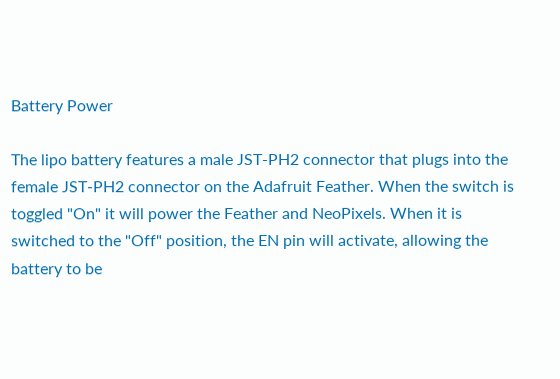Battery Power

The lipo battery features a male JST-PH2 connector that plugs into the female JST-PH2 connector on the Adafruit Feather. When the switch is toggled "On" it will power the Feather and NeoPixels. When it is switched to the "Off" position, the EN pin will activate, allowing the battery to be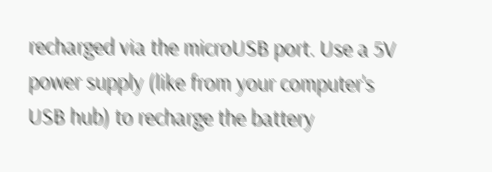recharged via the microUSB port. Use a 5V power supply (like from your computer's USB hub) to recharge the battery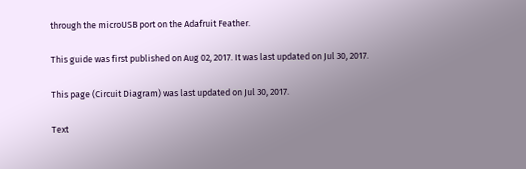through the microUSB port on the Adafruit Feather.

This guide was first published on Aug 02, 2017. It was last updated on Jul 30, 2017.

This page (Circuit Diagram) was last updated on Jul 30, 2017.

Text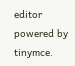editor powered by tinymce.